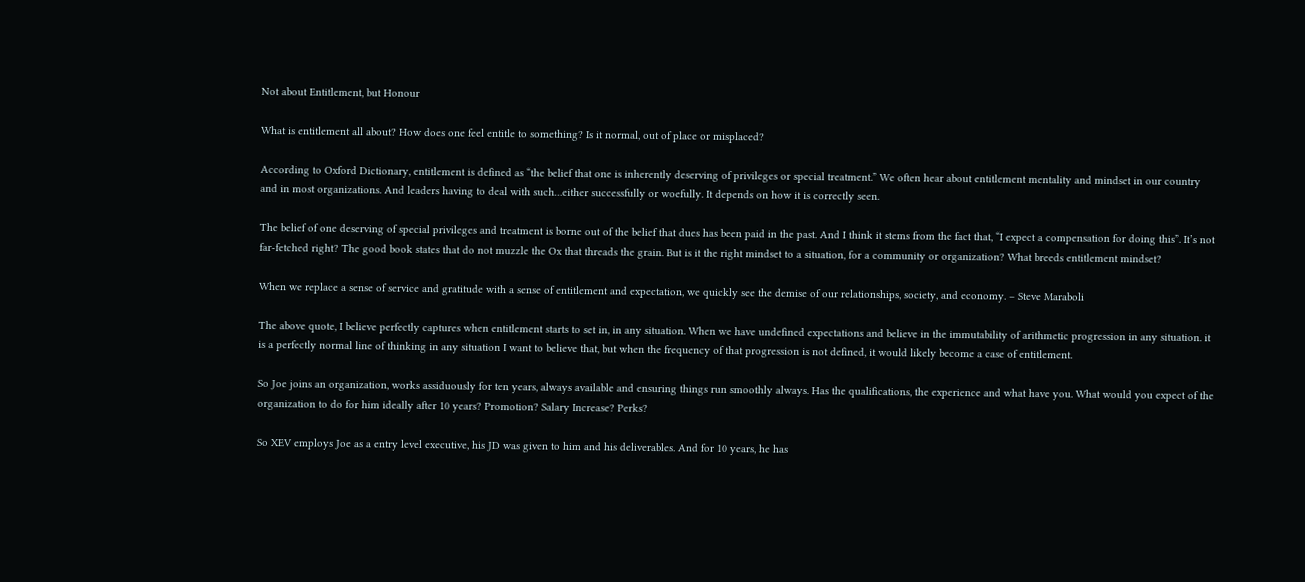Not about Entitlement, but Honour

What is entitlement all about? How does one feel entitle to something? Is it normal, out of place or misplaced?

According to Oxford Dictionary, entitlement is defined as “the belief that one is inherently deserving of privileges or special treatment.” We often hear about entitlement mentality and mindset in our country and in most organizations. And leaders having to deal with such…either successfully or woefully. It depends on how it is correctly seen.

The belief of one deserving of special privileges and treatment is borne out of the belief that dues has been paid in the past. And I think it stems from the fact that, “I expect a compensation for doing this”. It’s not far-fetched right? The good book states that do not muzzle the Ox that threads the grain. But is it the right mindset to a situation, for a community or organization? What breeds entitlement mindset?

When we replace a sense of service and gratitude with a sense of entitlement and expectation, we quickly see the demise of our relationships, society, and economy. – Steve Maraboli

The above quote, I believe perfectly captures when entitlement starts to set in, in any situation. When we have undefined expectations and believe in the immutability of arithmetic progression in any situation. it is a perfectly normal line of thinking in any situation I want to believe that, but when the frequency of that progression is not defined, it would likely become a case of entitlement.

So Joe joins an organization, works assiduously for ten years, always available and ensuring things run smoothly always. Has the qualifications, the experience and what have you. What would you expect of the organization to do for him ideally after 10 years? Promotion? Salary Increase? Perks?

So XEV employs Joe as a entry level executive, his JD was given to him and his deliverables. And for 10 years, he has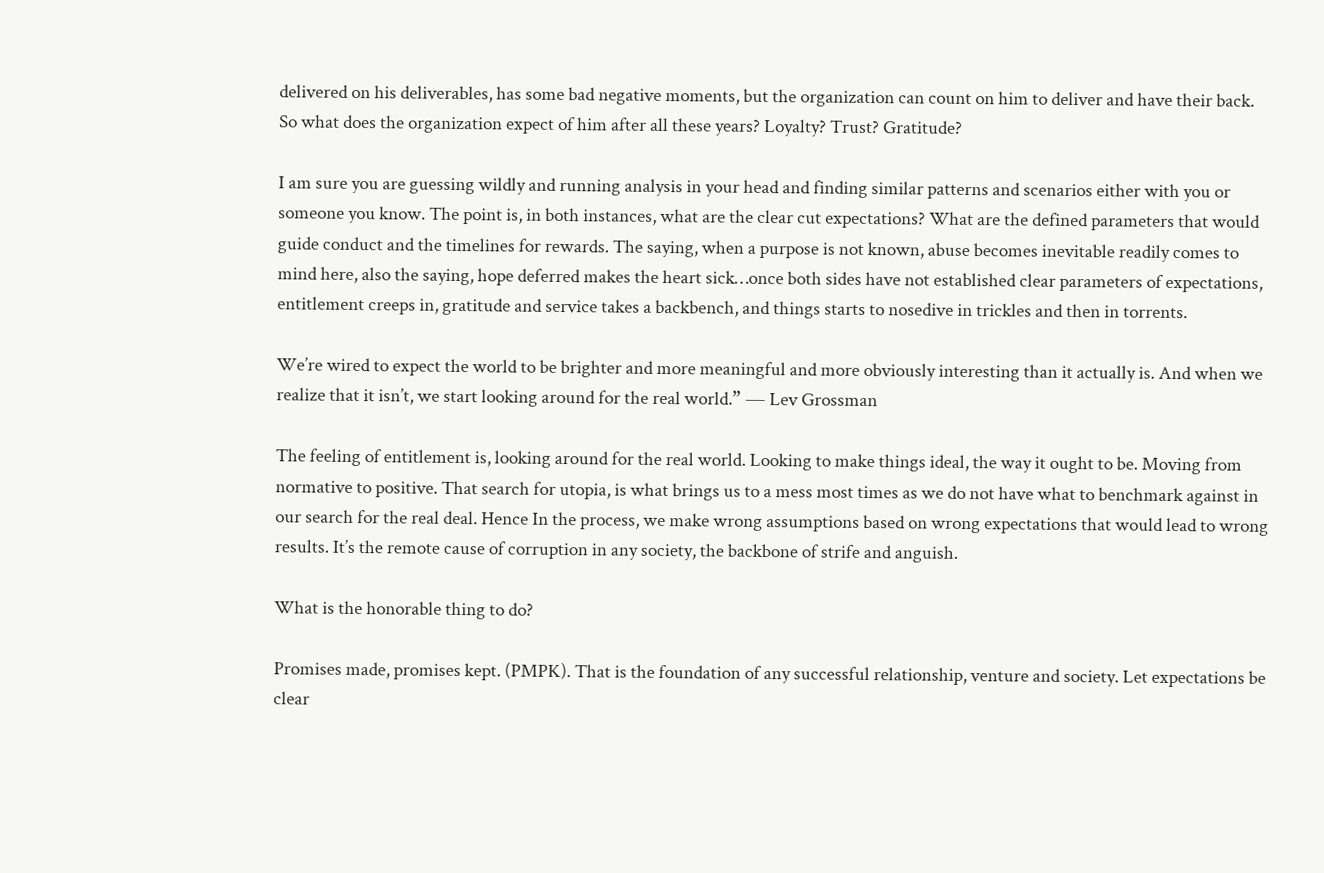delivered on his deliverables, has some bad negative moments, but the organization can count on him to deliver and have their back. So what does the organization expect of him after all these years? Loyalty? Trust? Gratitude?

I am sure you are guessing wildly and running analysis in your head and finding similar patterns and scenarios either with you or someone you know. The point is, in both instances, what are the clear cut expectations? What are the defined parameters that would guide conduct and the timelines for rewards. The saying, when a purpose is not known, abuse becomes inevitable readily comes to mind here, also the saying, hope deferred makes the heart sick…once both sides have not established clear parameters of expectations, entitlement creeps in, gratitude and service takes a backbench, and things starts to nosedive in trickles and then in torrents.

We’re wired to expect the world to be brighter and more meaningful and more obviously interesting than it actually is. And when we realize that it isn’t, we start looking around for the real world.” ― Lev Grossman

The feeling of entitlement is, looking around for the real world. Looking to make things ideal, the way it ought to be. Moving from normative to positive. That search for utopia, is what brings us to a mess most times as we do not have what to benchmark against in our search for the real deal. Hence In the process, we make wrong assumptions based on wrong expectations that would lead to wrong results. It’s the remote cause of corruption in any society, the backbone of strife and anguish.

What is the honorable thing to do?

Promises made, promises kept. (PMPK). That is the foundation of any successful relationship, venture and society. Let expectations be clear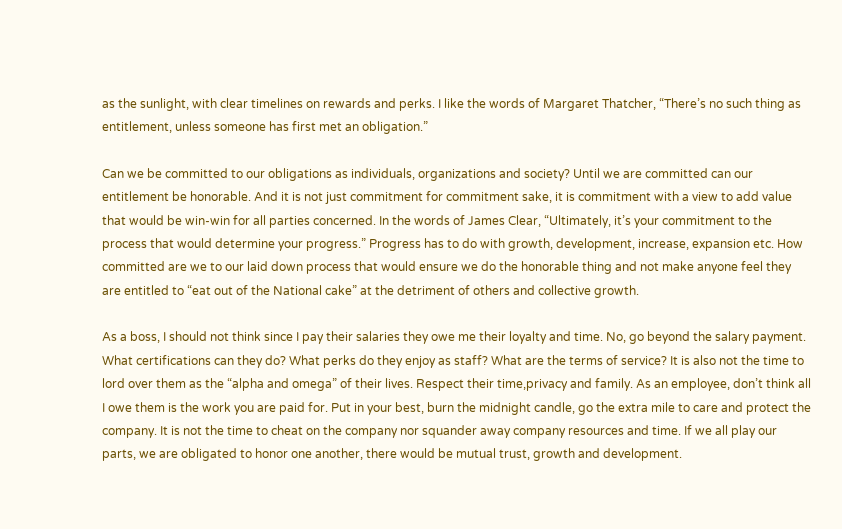as the sunlight, with clear timelines on rewards and perks. I like the words of Margaret Thatcher, “There’s no such thing as entitlement, unless someone has first met an obligation.”

Can we be committed to our obligations as individuals, organizations and society? Until we are committed can our entitlement be honorable. And it is not just commitment for commitment sake, it is commitment with a view to add value that would be win-win for all parties concerned. In the words of James Clear, “Ultimately, it’s your commitment to the process that would determine your progress.” Progress has to do with growth, development, increase, expansion etc. How committed are we to our laid down process that would ensure we do the honorable thing and not make anyone feel they are entitled to “eat out of the National cake” at the detriment of others and collective growth.

As a boss, I should not think since I pay their salaries they owe me their loyalty and time. No, go beyond the salary payment. What certifications can they do? What perks do they enjoy as staff? What are the terms of service? It is also not the time to lord over them as the “alpha and omega” of their lives. Respect their time,privacy and family. As an employee, don’t think all I owe them is the work you are paid for. Put in your best, burn the midnight candle, go the extra mile to care and protect the company. It is not the time to cheat on the company nor squander away company resources and time. If we all play our parts, we are obligated to honor one another, there would be mutual trust, growth and development.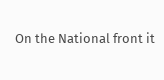On the National front it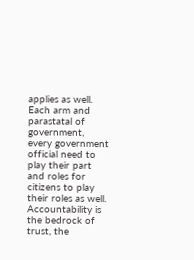applies as well. Each arm and parastatal of government, every government official need to play their part and roles for citizens to play their roles as well. Accountability is the bedrock of trust, the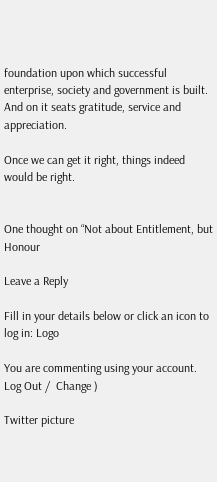foundation upon which successful enterprise, society and government is built. And on it seats gratitude, service and appreciation.

Once we can get it right, things indeed would be right.


One thought on “Not about Entitlement, but Honour

Leave a Reply

Fill in your details below or click an icon to log in: Logo

You are commenting using your account. Log Out /  Change )

Twitter picture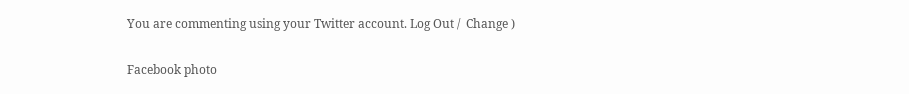You are commenting using your Twitter account. Log Out /  Change )

Facebook photo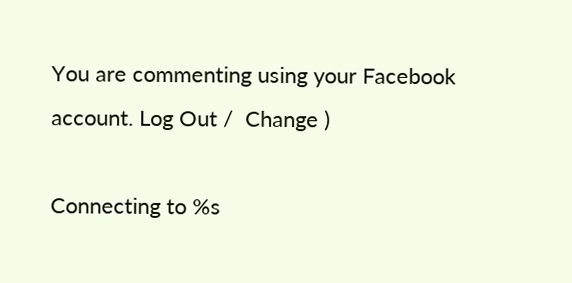You are commenting using your Facebook account. Log Out /  Change )

Connecting to %s